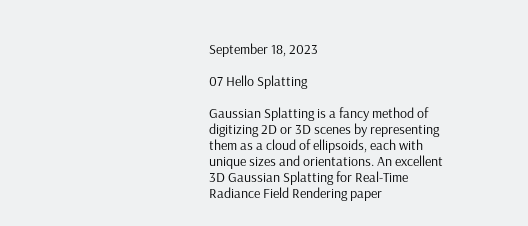September 18, 2023

07 Hello Splatting

Gaussian Splatting is a fancy method of digitizing 2D or 3D scenes by representing them as a cloud of ellipsoids, each with unique sizes and orientations. An excellent 3D Gaussian Splatting for Real-Time Radiance Field Rendering paper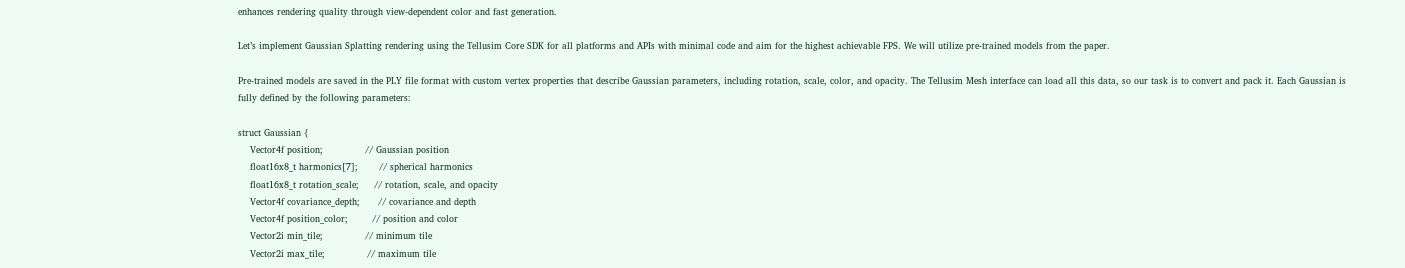enhances rendering quality through view-dependent color and fast generation.

Let’s implement Gaussian Splatting rendering using the Tellusim Core SDK for all platforms and APIs with minimal code and aim for the highest achievable FPS. We will utilize pre-trained models from the paper.

Pre-trained models are saved in the PLY file format with custom vertex properties that describe Gaussian parameters, including rotation, scale, color, and opacity. The Tellusim Mesh interface can load all this data, so our task is to convert and pack it. Each Gaussian is fully defined by the following parameters:

struct Gaussian {
    Vector4f position;              // Gaussian position
    float16x8_t harmonics[7];       // spherical harmonics
    float16x8_t rotation_scale;     // rotation, scale, and opacity
    Vector4f covariance_depth;      // covariance and depth
    Vector4f position_color;        // position and color
    Vector2i min_tile;              // minimum tile
    Vector2i max_tile;              // maximum tile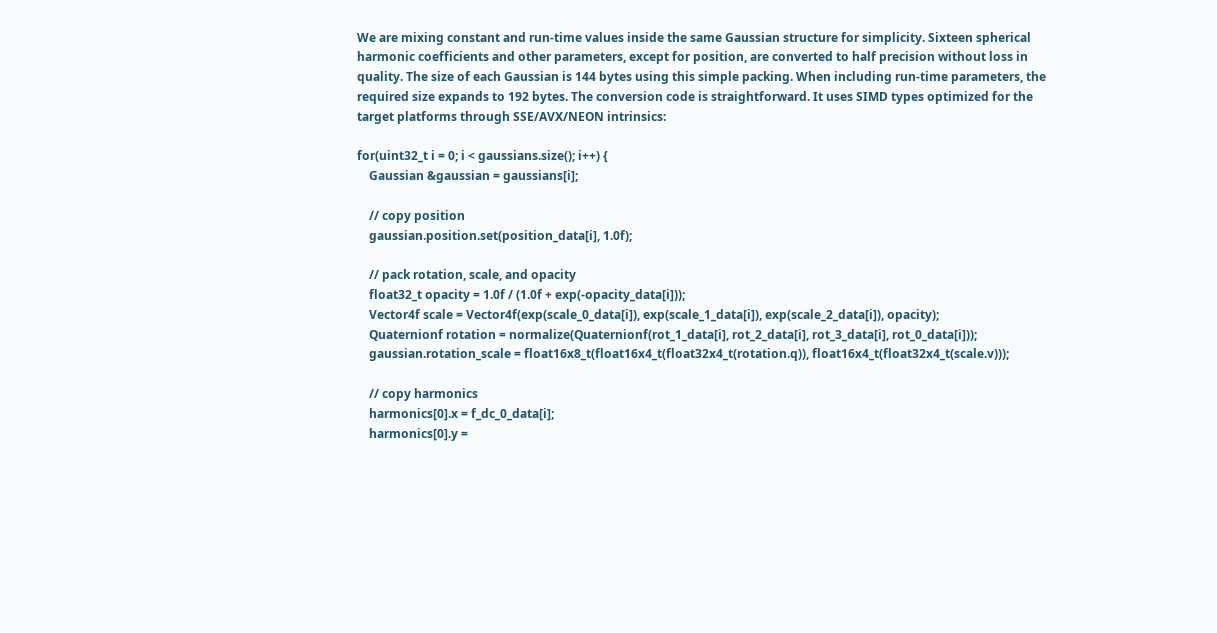We are mixing constant and run-time values inside the same Gaussian structure for simplicity. Sixteen spherical harmonic coefficients and other parameters, except for position, are converted to half precision without loss in quality. The size of each Gaussian is 144 bytes using this simple packing. When including run-time parameters, the required size expands to 192 bytes. The conversion code is straightforward. It uses SIMD types optimized for the target platforms through SSE/AVX/NEON intrinsics:

for(uint32_t i = 0; i < gaussians.size(); i++) {
    Gaussian &gaussian = gaussians[i];

    // copy position
    gaussian.position.set(position_data[i], 1.0f);

    // pack rotation, scale, and opacity
    float32_t opacity = 1.0f / (1.0f + exp(-opacity_data[i]));
    Vector4f scale = Vector4f(exp(scale_0_data[i]), exp(scale_1_data[i]), exp(scale_2_data[i]), opacity);
    Quaternionf rotation = normalize(Quaternionf(rot_1_data[i], rot_2_data[i], rot_3_data[i], rot_0_data[i]));
    gaussian.rotation_scale = float16x8_t(float16x4_t(float32x4_t(rotation.q)), float16x4_t(float32x4_t(scale.v)));

    // copy harmonics
    harmonics[0].x = f_dc_0_data[i];
    harmonics[0].y =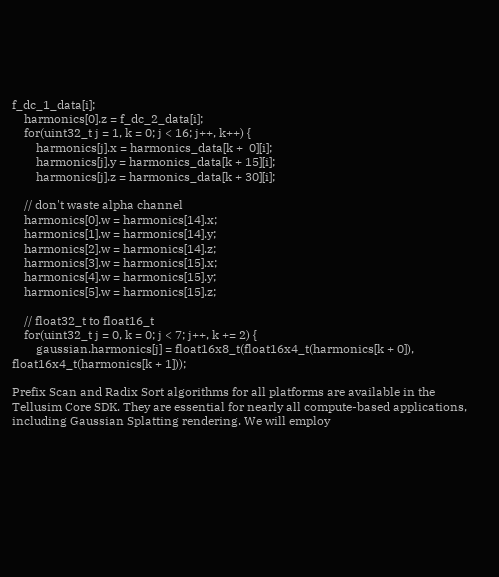f_dc_1_data[i];
    harmonics[0].z = f_dc_2_data[i];
    for(uint32_t j = 1, k = 0; j < 16; j++, k++) {
        harmonics[j].x = harmonics_data[k +  0][i];
        harmonics[j].y = harmonics_data[k + 15][i];
        harmonics[j].z = harmonics_data[k + 30][i];

    // don't waste alpha channel
    harmonics[0].w = harmonics[14].x;
    harmonics[1].w = harmonics[14].y;
    harmonics[2].w = harmonics[14].z;
    harmonics[3].w = harmonics[15].x;
    harmonics[4].w = harmonics[15].y;
    harmonics[5].w = harmonics[15].z;

    // float32_t to float16_t
    for(uint32_t j = 0, k = 0; j < 7; j++, k += 2) {
        gaussian.harmonics[j] = float16x8_t(float16x4_t(harmonics[k + 0]), float16x4_t(harmonics[k + 1]));

Prefix Scan and Radix Sort algorithms for all platforms are available in the Tellusim Core SDK. They are essential for nearly all compute-based applications, including Gaussian Splatting rendering. We will employ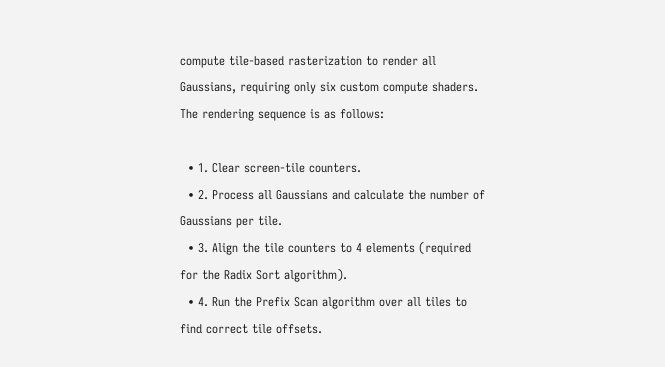compute tile-based rasterization to render all Gaussians, requiring only six custom compute shaders. The rendering sequence is as follows:

  • 1. Clear screen-tile counters.
  • 2. Process all Gaussians and calculate the number of Gaussians per tile.
  • 3. Align the tile counters to 4 elements (required for the Radix Sort algorithm).
  • 4. Run the Prefix Scan algorithm over all tiles to find correct tile offsets.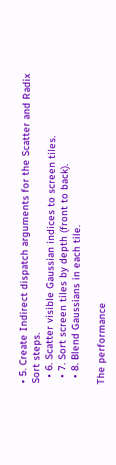• 5. Create Indirect dispatch arguments for the Scatter and Radix Sort steps.
  • 6. Scatter visible Gaussian indices to screen tiles.
  • 7. Sort screen tiles by depth (front to back).
  • 8. Blend Gaussians in each tile.

The performance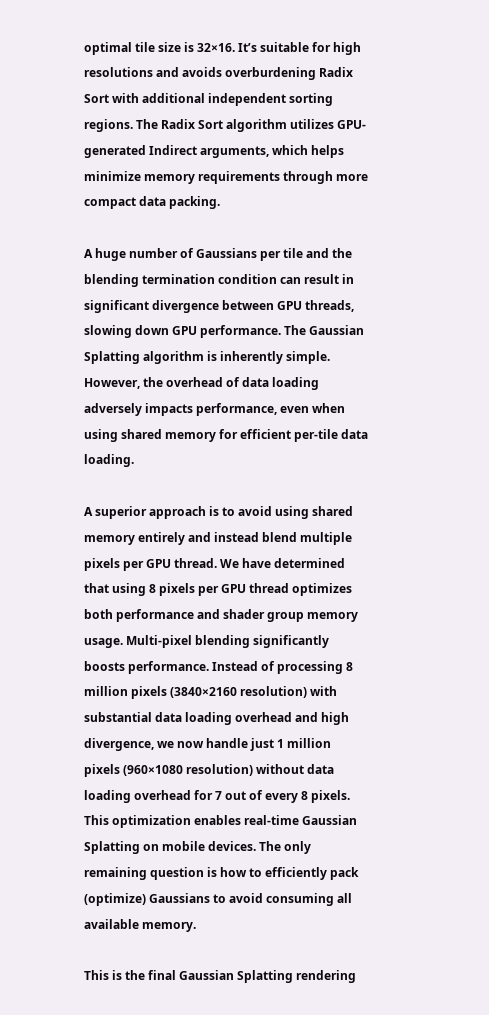optimal tile size is 32×16. It’s suitable for high resolutions and avoids overburdening Radix Sort with additional independent sorting regions. The Radix Sort algorithm utilizes GPU-generated Indirect arguments, which helps minimize memory requirements through more compact data packing.

A huge number of Gaussians per tile and the blending termination condition can result in significant divergence between GPU threads, slowing down GPU performance. The Gaussian Splatting algorithm is inherently simple. However, the overhead of data loading adversely impacts performance, even when using shared memory for efficient per-tile data loading.

A superior approach is to avoid using shared memory entirely and instead blend multiple pixels per GPU thread. We have determined that using 8 pixels per GPU thread optimizes both performance and shader group memory usage. Multi-pixel blending significantly boosts performance. Instead of processing 8 million pixels (3840×2160 resolution) with substantial data loading overhead and high divergence, we now handle just 1 million pixels (960×1080 resolution) without data loading overhead for 7 out of every 8 pixels. This optimization enables real-time Gaussian Splatting on mobile devices. The only remaining question is how to efficiently pack (optimize) Gaussians to avoid consuming all available memory.

This is the final Gaussian Splatting rendering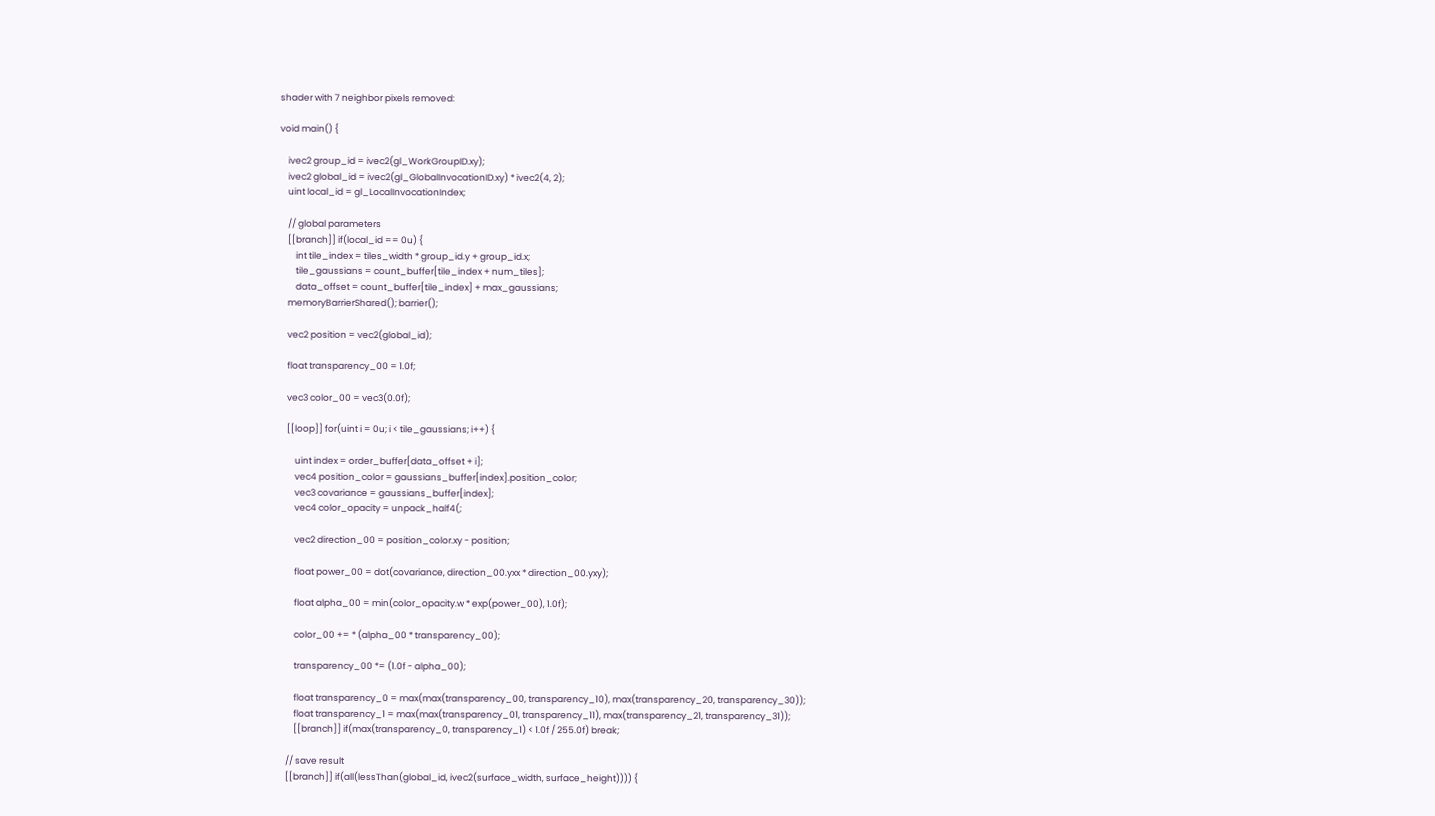shader with 7 neighbor pixels removed:

void main() {

    ivec2 group_id = ivec2(gl_WorkGroupID.xy);
    ivec2 global_id = ivec2(gl_GlobalInvocationID.xy) * ivec2(4, 2);
    uint local_id = gl_LocalInvocationIndex;

    // global parameters
    [[branch]] if(local_id == 0u) {
        int tile_index = tiles_width * group_id.y + group_id.x;
        tile_gaussians = count_buffer[tile_index + num_tiles];
        data_offset = count_buffer[tile_index] + max_gaussians;
    memoryBarrierShared(); barrier();

    vec2 position = vec2(global_id);

    float transparency_00 = 1.0f;

    vec3 color_00 = vec3(0.0f);

    [[loop]] for(uint i = 0u; i < tile_gaussians; i++) {

        uint index = order_buffer[data_offset + i];
        vec4 position_color = gaussians_buffer[index].position_color;
        vec3 covariance = gaussians_buffer[index];
        vec4 color_opacity = unpack_half4(;

        vec2 direction_00 = position_color.xy - position;

        float power_00 = dot(covariance, direction_00.yxx * direction_00.yxy);

        float alpha_00 = min(color_opacity.w * exp(power_00), 1.0f);

        color_00 += * (alpha_00 * transparency_00);

        transparency_00 *= (1.0f - alpha_00);

        float transparency_0 = max(max(transparency_00, transparency_10), max(transparency_20, transparency_30));
        float transparency_1 = max(max(transparency_01, transparency_11), max(transparency_21, transparency_31));
        [[branch]] if(max(transparency_0, transparency_1) < 1.0f / 255.0f) break;

    // save result
    [[branch]] if(all(lessThan(global_id, ivec2(surface_width, surface_height)))) {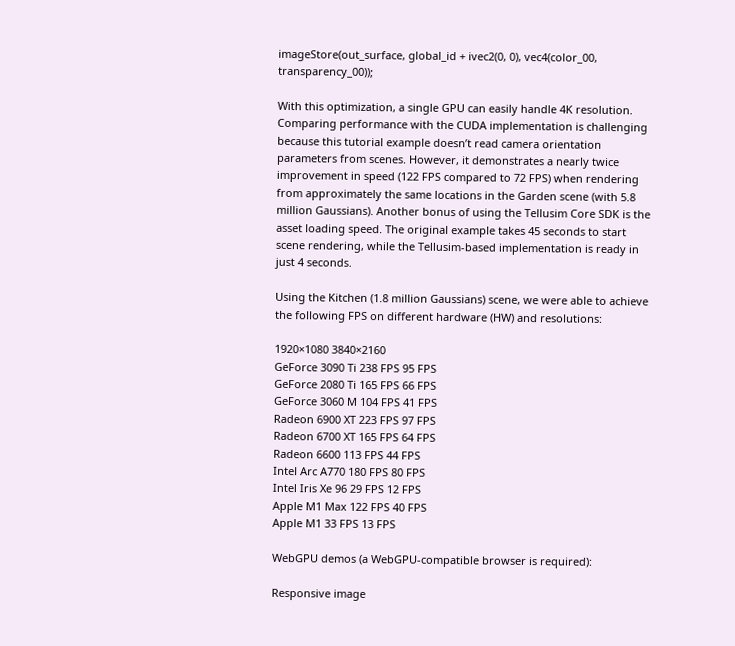imageStore(out_surface, global_id + ivec2(0, 0), vec4(color_00, transparency_00));

With this optimization, a single GPU can easily handle 4K resolution. Comparing performance with the CUDA implementation is challenging because this tutorial example doesn’t read camera orientation parameters from scenes. However, it demonstrates a nearly twice improvement in speed (122 FPS compared to 72 FPS) when rendering from approximately the same locations in the Garden scene (with 5.8 million Gaussians). Another bonus of using the Tellusim Core SDK is the asset loading speed. The original example takes 45 seconds to start scene rendering, while the Tellusim-based implementation is ready in just 4 seconds.

Using the Kitchen (1.8 million Gaussians) scene, we were able to achieve the following FPS on different hardware (HW) and resolutions:

1920×1080 3840×2160
GeForce 3090 Ti 238 FPS 95 FPS
GeForce 2080 Ti 165 FPS 66 FPS
GeForce 3060 M 104 FPS 41 FPS
Radeon 6900 XT 223 FPS 97 FPS
Radeon 6700 XT 165 FPS 64 FPS
Radeon 6600 113 FPS 44 FPS
Intel Arc A770 180 FPS 80 FPS
Intel Iris Xe 96 29 FPS 12 FPS
Apple M1 Max 122 FPS 40 FPS
Apple M1 33 FPS 13 FPS

WebGPU demos (a WebGPU-compatible browser is required):

Responsive image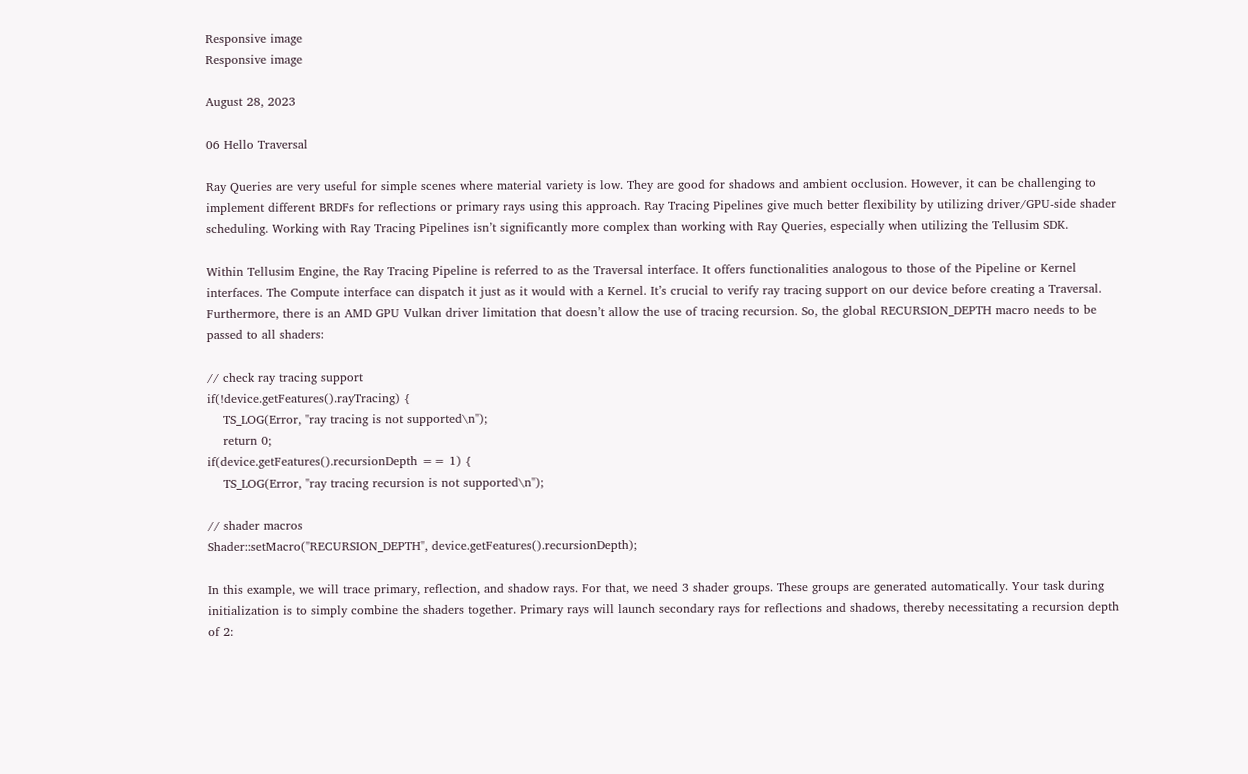Responsive image
Responsive image

August 28, 2023

06 Hello Traversal

Ray Queries are very useful for simple scenes where material variety is low. They are good for shadows and ambient occlusion. However, it can be challenging to implement different BRDFs for reflections or primary rays using this approach. Ray Tracing Pipelines give much better flexibility by utilizing driver/GPU-side shader scheduling. Working with Ray Tracing Pipelines isn’t significantly more complex than working with Ray Queries, especially when utilizing the Tellusim SDK.

Within Tellusim Engine, the Ray Tracing Pipeline is referred to as the Traversal interface. It offers functionalities analogous to those of the Pipeline or Kernel interfaces. The Compute interface can dispatch it just as it would with a Kernel. It’s crucial to verify ray tracing support on our device before creating a Traversal. Furthermore, there is an AMD GPU Vulkan driver limitation that doesn’t allow the use of tracing recursion. So, the global RECURSION_DEPTH macro needs to be passed to all shaders:

// check ray tracing support
if(!device.getFeatures().rayTracing) {
    TS_LOG(Error, "ray tracing is not supported\n");
    return 0;
if(device.getFeatures().recursionDepth == 1) {
    TS_LOG(Error, "ray tracing recursion is not supported\n");

// shader macros
Shader::setMacro("RECURSION_DEPTH", device.getFeatures().recursionDepth);

In this example, we will trace primary, reflection, and shadow rays. For that, we need 3 shader groups. These groups are generated automatically. Your task during initialization is to simply combine the shaders together. Primary rays will launch secondary rays for reflections and shadows, thereby necessitating a recursion depth of 2: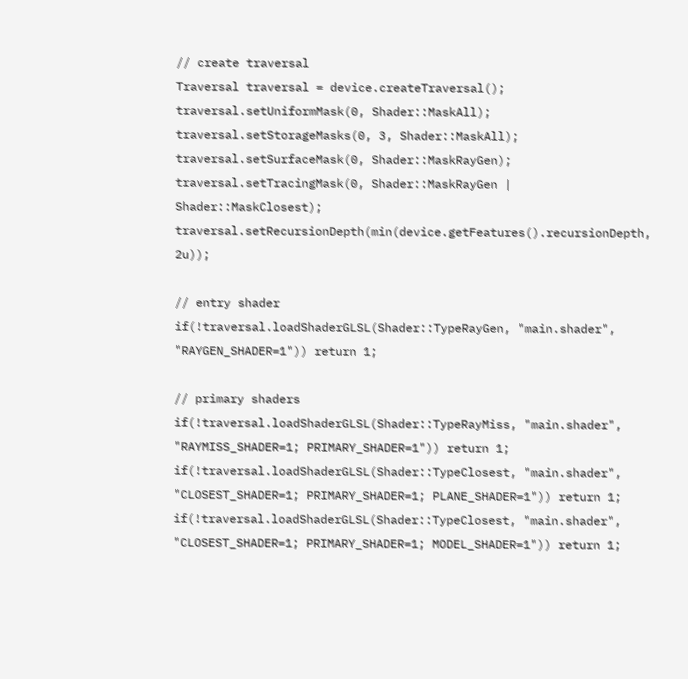// create traversal
Traversal traversal = device.createTraversal();
traversal.setUniformMask(0, Shader::MaskAll);
traversal.setStorageMasks(0, 3, Shader::MaskAll);
traversal.setSurfaceMask(0, Shader::MaskRayGen);
traversal.setTracingMask(0, Shader::MaskRayGen | Shader::MaskClosest);
traversal.setRecursionDepth(min(device.getFeatures().recursionDepth, 2u));

// entry shader
if(!traversal.loadShaderGLSL(Shader::TypeRayGen, "main.shader", "RAYGEN_SHADER=1")) return 1;

// primary shaders
if(!traversal.loadShaderGLSL(Shader::TypeRayMiss, "main.shader", "RAYMISS_SHADER=1; PRIMARY_SHADER=1")) return 1;
if(!traversal.loadShaderGLSL(Shader::TypeClosest, "main.shader", "CLOSEST_SHADER=1; PRIMARY_SHADER=1; PLANE_SHADER=1")) return 1;
if(!traversal.loadShaderGLSL(Shader::TypeClosest, "main.shader", "CLOSEST_SHADER=1; PRIMARY_SHADER=1; MODEL_SHADER=1")) return 1;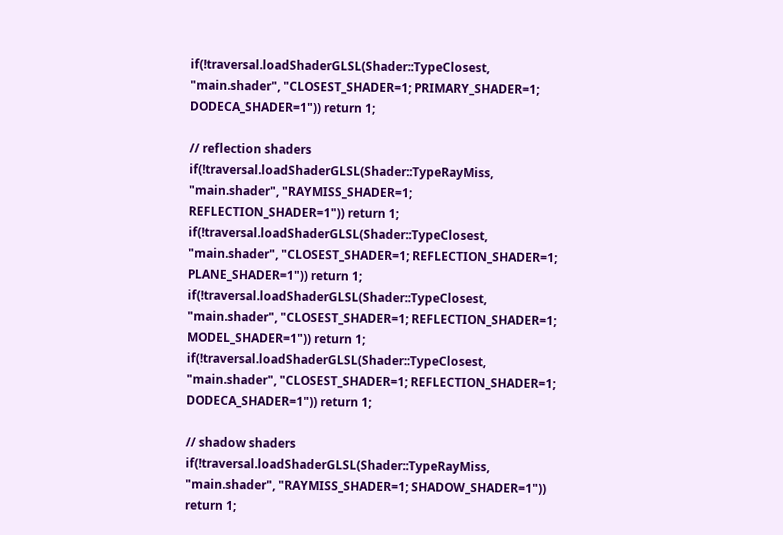if(!traversal.loadShaderGLSL(Shader::TypeClosest, "main.shader", "CLOSEST_SHADER=1; PRIMARY_SHADER=1; DODECA_SHADER=1")) return 1;

// reflection shaders
if(!traversal.loadShaderGLSL(Shader::TypeRayMiss, "main.shader", "RAYMISS_SHADER=1; REFLECTION_SHADER=1")) return 1;
if(!traversal.loadShaderGLSL(Shader::TypeClosest, "main.shader", "CLOSEST_SHADER=1; REFLECTION_SHADER=1; PLANE_SHADER=1")) return 1;
if(!traversal.loadShaderGLSL(Shader::TypeClosest, "main.shader", "CLOSEST_SHADER=1; REFLECTION_SHADER=1; MODEL_SHADER=1")) return 1;
if(!traversal.loadShaderGLSL(Shader::TypeClosest, "main.shader", "CLOSEST_SHADER=1; REFLECTION_SHADER=1; DODECA_SHADER=1")) return 1;

// shadow shaders
if(!traversal.loadShaderGLSL(Shader::TypeRayMiss, "main.shader", "RAYMISS_SHADER=1; SHADOW_SHADER=1")) return 1;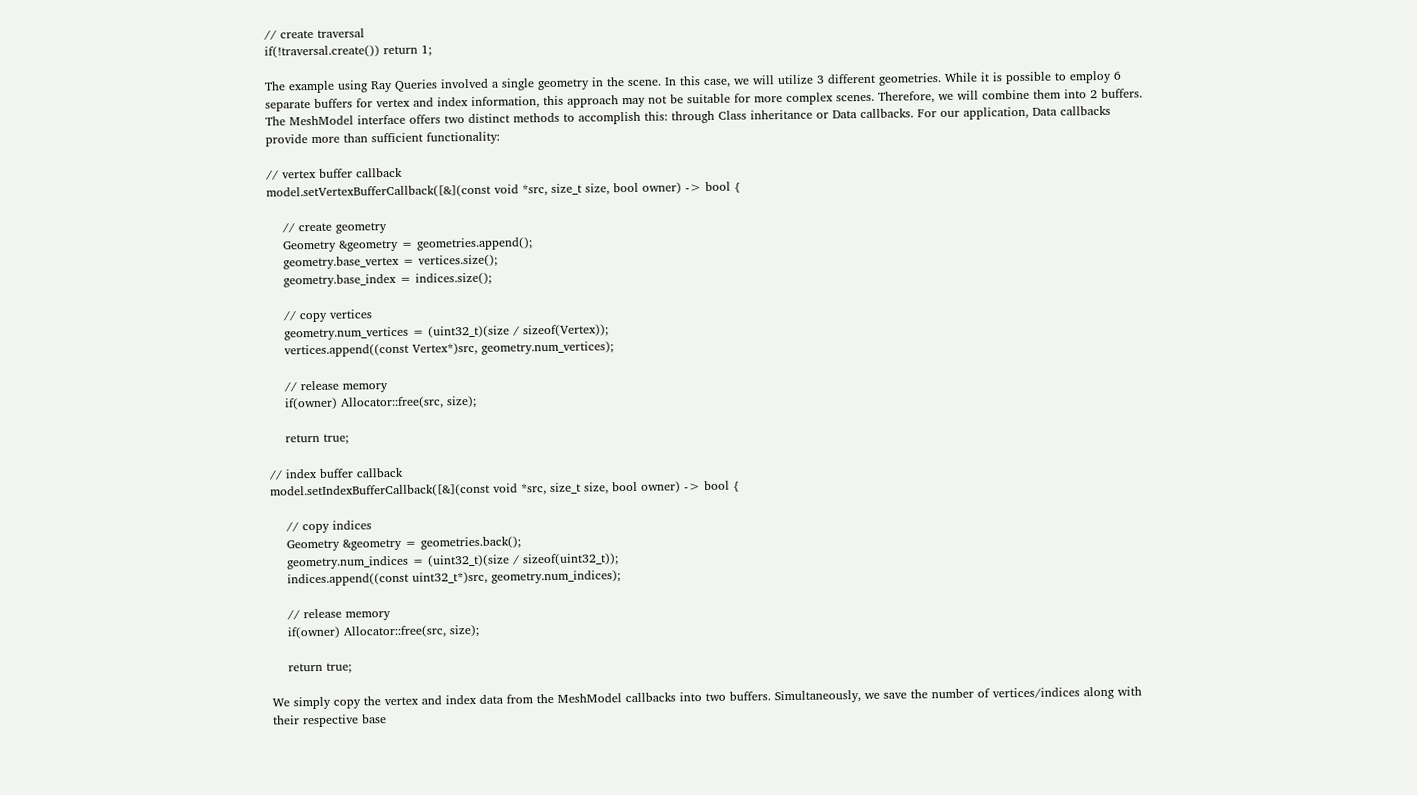// create traversal
if(!traversal.create()) return 1;

The example using Ray Queries involved a single geometry in the scene. In this case, we will utilize 3 different geometries. While it is possible to employ 6 separate buffers for vertex and index information, this approach may not be suitable for more complex scenes. Therefore, we will combine them into 2 buffers. The MeshModel interface offers two distinct methods to accomplish this: through Class inheritance or Data callbacks. For our application, Data callbacks provide more than sufficient functionality:

// vertex buffer callback
model.setVertexBufferCallback([&](const void *src, size_t size, bool owner) -> bool {

    // create geometry
    Geometry &geometry = geometries.append();
    geometry.base_vertex = vertices.size();
    geometry.base_index = indices.size();

    // copy vertices
    geometry.num_vertices = (uint32_t)(size / sizeof(Vertex));
    vertices.append((const Vertex*)src, geometry.num_vertices);

    // release memory
    if(owner) Allocator::free(src, size);

    return true;

// index buffer callback
model.setIndexBufferCallback([&](const void *src, size_t size, bool owner) -> bool {

    // copy indices
    Geometry &geometry = geometries.back();
    geometry.num_indices = (uint32_t)(size / sizeof(uint32_t));
    indices.append((const uint32_t*)src, geometry.num_indices);

    // release memory
    if(owner) Allocator::free(src, size);

    return true;

We simply copy the vertex and index data from the MeshModel callbacks into two buffers. Simultaneously, we save the number of vertices/indices along with their respective base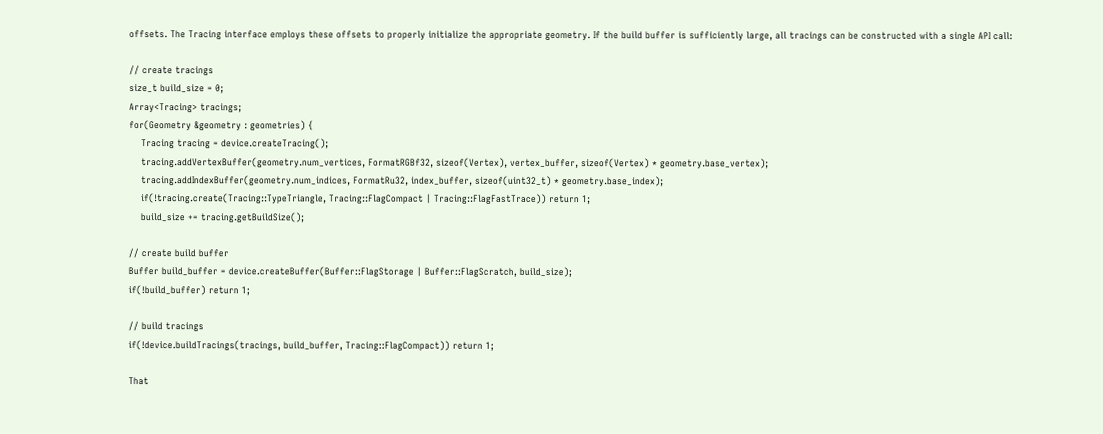offsets. The Tracing interface employs these offsets to properly initialize the appropriate geometry. If the build buffer is sufficiently large, all tracings can be constructed with a single API call:

// create tracings
size_t build_size = 0;
Array<Tracing> tracings;
for(Geometry &geometry : geometries) {
    Tracing tracing = device.createTracing();
    tracing.addVertexBuffer(geometry.num_vertices, FormatRGBf32, sizeof(Vertex), vertex_buffer, sizeof(Vertex) * geometry.base_vertex);
    tracing.addIndexBuffer(geometry.num_indices, FormatRu32, index_buffer, sizeof(uint32_t) * geometry.base_index);
    if(!tracing.create(Tracing::TypeTriangle, Tracing::FlagCompact | Tracing::FlagFastTrace)) return 1;
    build_size += tracing.getBuildSize();

// create build buffer
Buffer build_buffer = device.createBuffer(Buffer::FlagStorage | Buffer::FlagScratch, build_size);
if(!build_buffer) return 1;

// build tracings
if(!device.buildTracings(tracings, build_buffer, Tracing::FlagCompact)) return 1;

That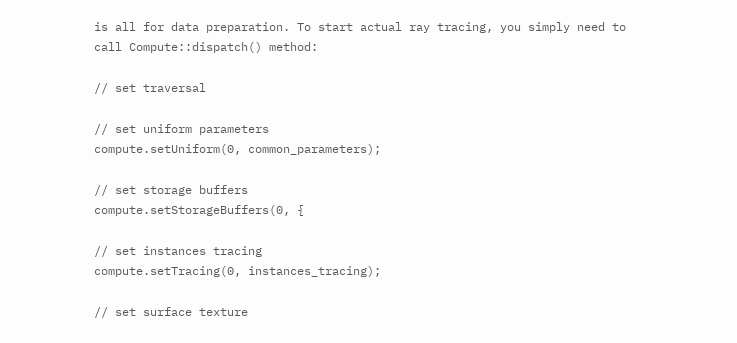is all for data preparation. To start actual ray tracing, you simply need to call Compute::dispatch() method:

// set traversal

// set uniform parameters
compute.setUniform(0, common_parameters);

// set storage buffers
compute.setStorageBuffers(0, {

// set instances tracing
compute.setTracing(0, instances_tracing);

// set surface texture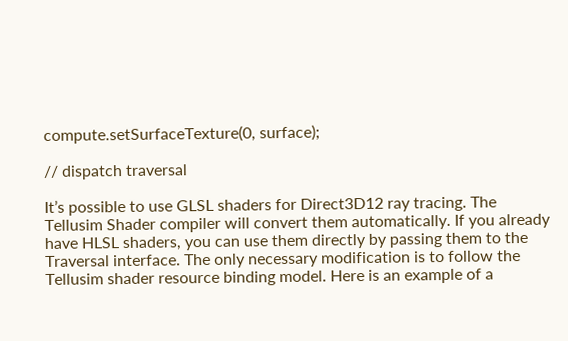compute.setSurfaceTexture(0, surface);

// dispatch traversal

It’s possible to use GLSL shaders for Direct3D12 ray tracing. The Tellusim Shader compiler will convert them automatically. If you already have HLSL shaders, you can use them directly by passing them to the Traversal interface. The only necessary modification is to follow the Tellusim shader resource binding model. Here is an example of a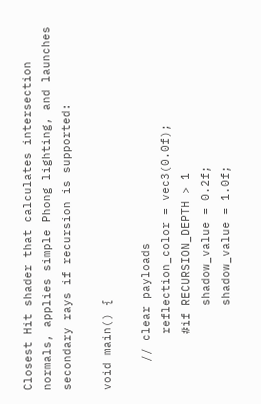Closest Hit shader that calculates intersection normals, applies simple Phong lighting, and launches secondary rays if recursion is supported:

void main() {

    // clear payloads
        reflection_color = vec3(0.0f);
        #if RECURSION_DEPTH > 1
            shadow_value = 0.2f;
            shadow_value = 1.0f;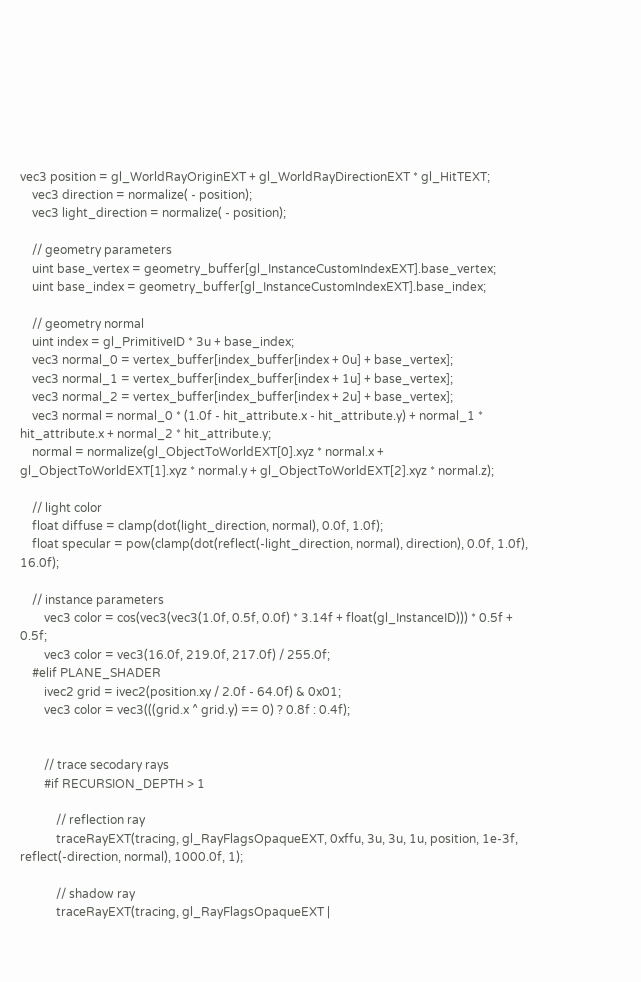vec3 position = gl_WorldRayOriginEXT + gl_WorldRayDirectionEXT * gl_HitTEXT;
    vec3 direction = normalize( - position);
    vec3 light_direction = normalize( - position);

    // geometry parameters
    uint base_vertex = geometry_buffer[gl_InstanceCustomIndexEXT].base_vertex;
    uint base_index = geometry_buffer[gl_InstanceCustomIndexEXT].base_index;

    // geometry normal
    uint index = gl_PrimitiveID * 3u + base_index;
    vec3 normal_0 = vertex_buffer[index_buffer[index + 0u] + base_vertex];
    vec3 normal_1 = vertex_buffer[index_buffer[index + 1u] + base_vertex];
    vec3 normal_2 = vertex_buffer[index_buffer[index + 2u] + base_vertex];
    vec3 normal = normal_0 * (1.0f - hit_attribute.x - hit_attribute.y) + normal_1 * hit_attribute.x + normal_2 * hit_attribute.y;
    normal = normalize(gl_ObjectToWorldEXT[0].xyz * normal.x + gl_ObjectToWorldEXT[1].xyz * normal.y + gl_ObjectToWorldEXT[2].xyz * normal.z);

    // light color
    float diffuse = clamp(dot(light_direction, normal), 0.0f, 1.0f);
    float specular = pow(clamp(dot(reflect(-light_direction, normal), direction), 0.0f, 1.0f), 16.0f);

    // instance parameters
        vec3 color = cos(vec3(vec3(1.0f, 0.5f, 0.0f) * 3.14f + float(gl_InstanceID))) * 0.5f + 0.5f;
        vec3 color = vec3(16.0f, 219.0f, 217.0f) / 255.0f;
    #elif PLANE_SHADER
        ivec2 grid = ivec2(position.xy / 2.0f - 64.0f) & 0x01;
        vec3 color = vec3(((grid.x ^ grid.y) == 0) ? 0.8f : 0.4f);


        // trace secodary rays
        #if RECURSION_DEPTH > 1

            // reflection ray
            traceRayEXT(tracing, gl_RayFlagsOpaqueEXT, 0xffu, 3u, 3u, 1u, position, 1e-3f, reflect(-direction, normal), 1000.0f, 1);

            // shadow ray
            traceRayEXT(tracing, gl_RayFlagsOpaqueEXT |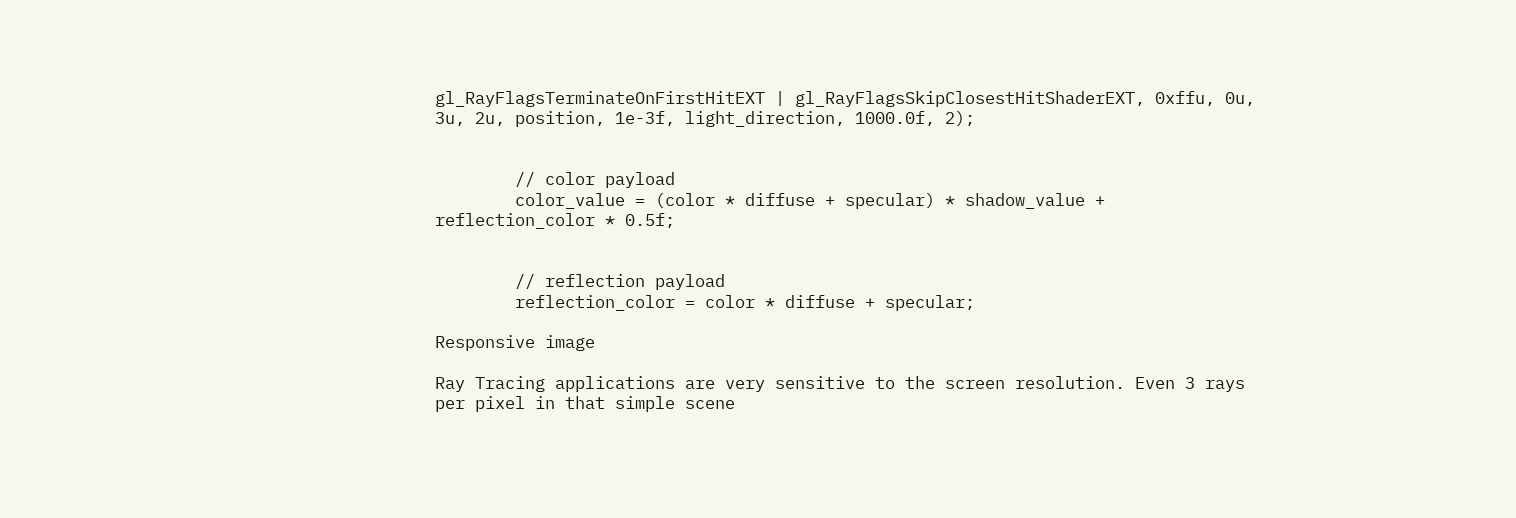gl_RayFlagsTerminateOnFirstHitEXT | gl_RayFlagsSkipClosestHitShaderEXT, 0xffu, 0u, 3u, 2u, position, 1e-3f, light_direction, 1000.0f, 2);


        // color payload
        color_value = (color * diffuse + specular) * shadow_value + reflection_color * 0.5f;


        // reflection payload
        reflection_color = color * diffuse + specular;

Responsive image

Ray Tracing applications are very sensitive to the screen resolution. Even 3 rays per pixel in that simple scene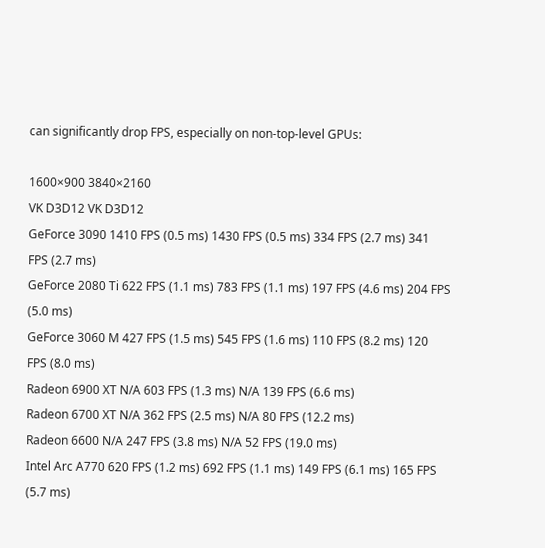can significantly drop FPS, especially on non-top-level GPUs:

1600×900 3840×2160
VK D3D12 VK D3D12
GeForce 3090 1410 FPS (0.5 ms) 1430 FPS (0.5 ms) 334 FPS (2.7 ms) 341 FPS (2.7 ms)
GeForce 2080 Ti 622 FPS (1.1 ms) 783 FPS (1.1 ms) 197 FPS (4.6 ms) 204 FPS (5.0 ms)
GeForce 3060 M 427 FPS (1.5 ms) 545 FPS (1.6 ms) 110 FPS (8.2 ms) 120 FPS (8.0 ms)
Radeon 6900 XT N/A 603 FPS (1.3 ms) N/A 139 FPS (6.6 ms)
Radeon 6700 XT N/A 362 FPS (2.5 ms) N/A 80 FPS (12.2 ms)
Radeon 6600 N/A 247 FPS (3.8 ms) N/A 52 FPS (19.0 ms)
Intel Arc A770 620 FPS (1.2 ms) 692 FPS (1.1 ms) 149 FPS (6.1 ms) 165 FPS (5.7 ms)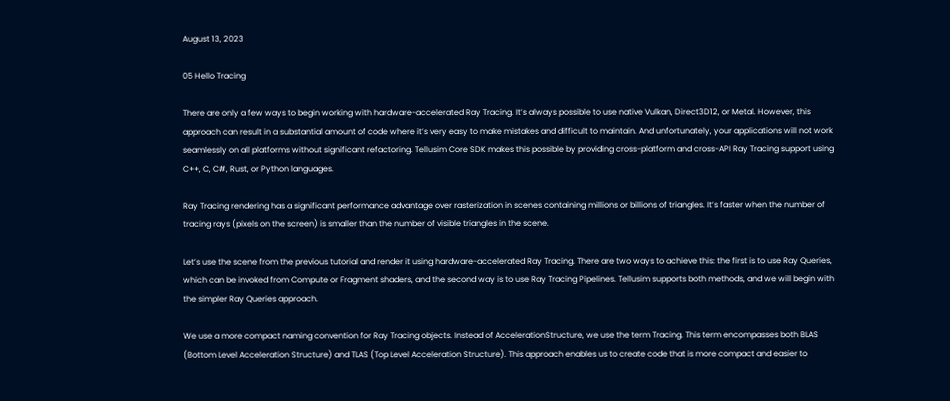August 13, 2023

05 Hello Tracing

There are only a few ways to begin working with hardware-accelerated Ray Tracing. It’s always possible to use native Vulkan, Direct3D12, or Metal. However, this approach can result in a substantial amount of code where it’s very easy to make mistakes and difficult to maintain. And unfortunately, your applications will not work seamlessly on all platforms without significant refactoring. Tellusim Core SDK makes this possible by providing cross-platform and cross-API Ray Tracing support using C++, C, C#, Rust, or Python languages.

Ray Tracing rendering has a significant performance advantage over rasterization in scenes containing millions or billions of triangles. It’s faster when the number of tracing rays (pixels on the screen) is smaller than the number of visible triangles in the scene.

Let’s use the scene from the previous tutorial and render it using hardware-accelerated Ray Tracing. There are two ways to achieve this: the first is to use Ray Queries, which can be invoked from Compute or Fragment shaders, and the second way is to use Ray Tracing Pipelines. Tellusim supports both methods, and we will begin with the simpler Ray Queries approach.

We use a more compact naming convention for Ray Tracing objects. Instead of AccelerationStructure, we use the term Tracing. This term encompasses both BLAS (Bottom Level Acceleration Structure) and TLAS (Top Level Acceleration Structure). This approach enables us to create code that is more compact and easier to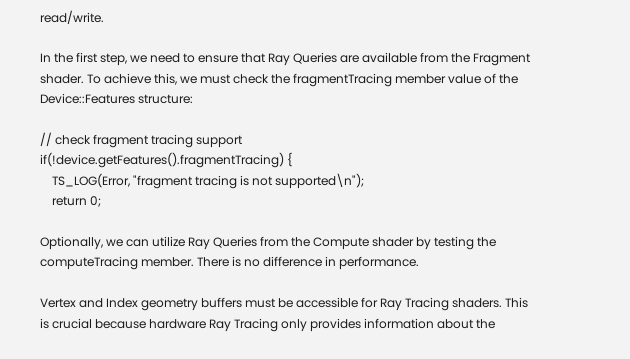read/write.

In the first step, we need to ensure that Ray Queries are available from the Fragment shader. To achieve this, we must check the fragmentTracing member value of the Device::Features structure:

// check fragment tracing support
if(!device.getFeatures().fragmentTracing) {
    TS_LOG(Error, "fragment tracing is not supported\n");
    return 0;

Optionally, we can utilize Ray Queries from the Compute shader by testing the computeTracing member. There is no difference in performance.

Vertex and Index geometry buffers must be accessible for Ray Tracing shaders. This is crucial because hardware Ray Tracing only provides information about the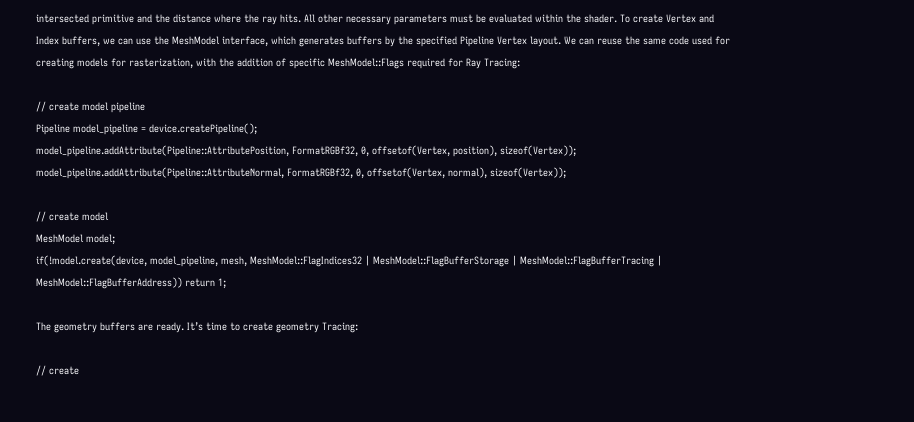intersected primitive and the distance where the ray hits. All other necessary parameters must be evaluated within the shader. To create Vertex and Index buffers, we can use the MeshModel interface, which generates buffers by the specified Pipeline Vertex layout. We can reuse the same code used for creating models for rasterization, with the addition of specific MeshModel::Flags required for Ray Tracing:

// create model pipeline
Pipeline model_pipeline = device.createPipeline();
model_pipeline.addAttribute(Pipeline::AttributePosition, FormatRGBf32, 0, offsetof(Vertex, position), sizeof(Vertex));
model_pipeline.addAttribute(Pipeline::AttributeNormal, FormatRGBf32, 0, offsetof(Vertex, normal), sizeof(Vertex));

// create model
MeshModel model;
if(!model.create(device, model_pipeline, mesh, MeshModel::FlagIndices32 | MeshModel::FlagBufferStorage | MeshModel::FlagBufferTracing | MeshModel::FlagBufferAddress)) return 1;

The geometry buffers are ready. It’s time to create geometry Tracing:

// create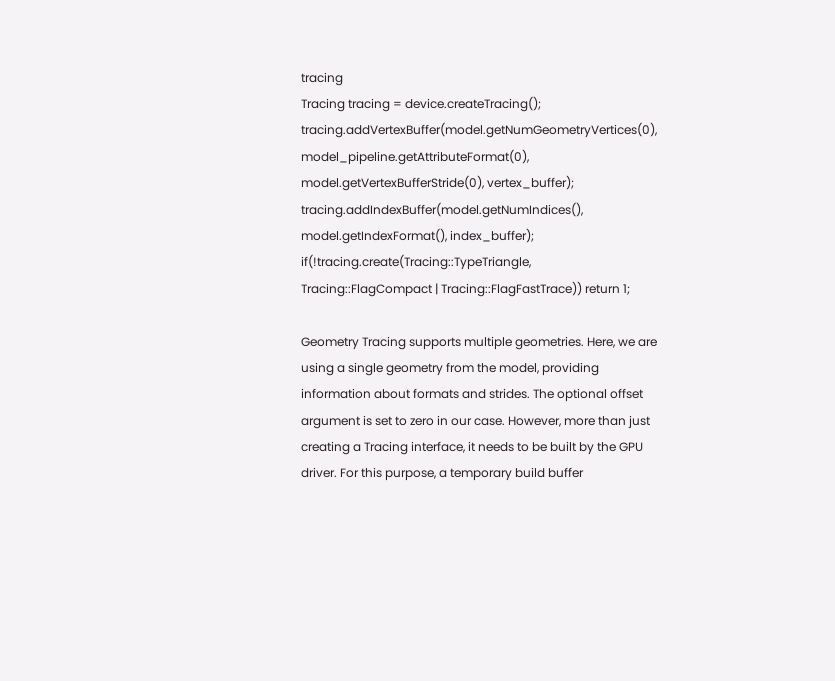tracing
Tracing tracing = device.createTracing();
tracing.addVertexBuffer(model.getNumGeometryVertices(0), model_pipeline.getAttributeFormat(0), model.getVertexBufferStride(0), vertex_buffer);
tracing.addIndexBuffer(model.getNumIndices(), model.getIndexFormat(), index_buffer);
if(!tracing.create(Tracing::TypeTriangle, Tracing::FlagCompact | Tracing::FlagFastTrace)) return 1;

Geometry Tracing supports multiple geometries. Here, we are using a single geometry from the model, providing information about formats and strides. The optional offset argument is set to zero in our case. However, more than just creating a Tracing interface, it needs to be built by the GPU driver. For this purpose, a temporary build buffer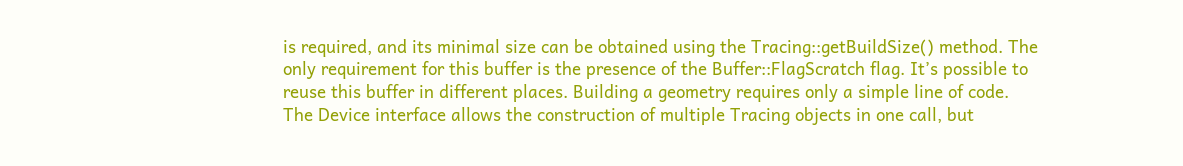is required, and its minimal size can be obtained using the Tracing::getBuildSize() method. The only requirement for this buffer is the presence of the Buffer::FlagScratch flag. It’s possible to reuse this buffer in different places. Building a geometry requires only a simple line of code. The Device interface allows the construction of multiple Tracing objects in one call, but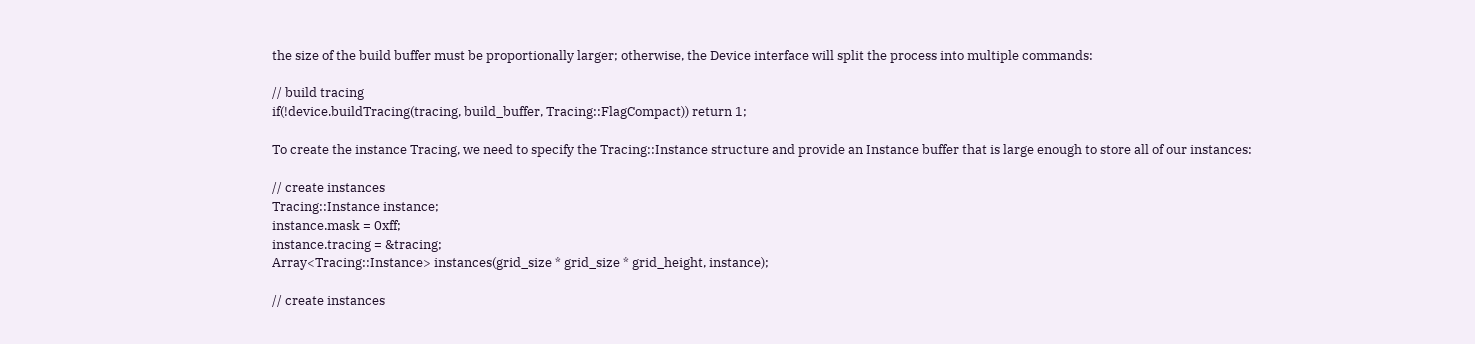the size of the build buffer must be proportionally larger; otherwise, the Device interface will split the process into multiple commands:

// build tracing
if(!device.buildTracing(tracing, build_buffer, Tracing::FlagCompact)) return 1;

To create the instance Tracing, we need to specify the Tracing::Instance structure and provide an Instance buffer that is large enough to store all of our instances:

// create instances
Tracing::Instance instance;
instance.mask = 0xff;
instance.tracing = &tracing;
Array<Tracing::Instance> instances(grid_size * grid_size * grid_height, instance);

// create instances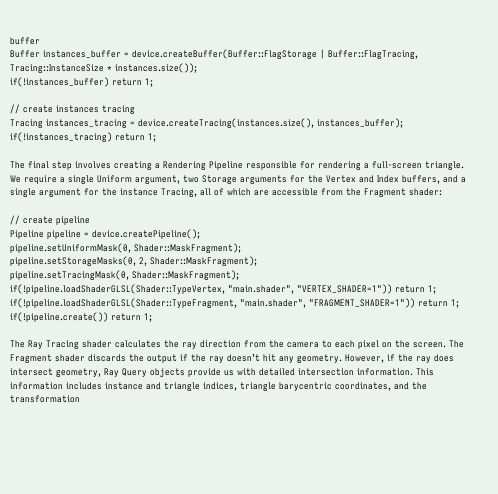buffer
Buffer instances_buffer = device.createBuffer(Buffer::FlagStorage | Buffer::FlagTracing, Tracing::InstanceSize * instances.size());
if(!instances_buffer) return 1;

// create instances tracing
Tracing instances_tracing = device.createTracing(instances.size(), instances_buffer);
if(!instances_tracing) return 1;

The final step involves creating a Rendering Pipeline responsible for rendering a full-screen triangle. We require a single Uniform argument, two Storage arguments for the Vertex and Index buffers, and a single argument for the instance Tracing, all of which are accessible from the Fragment shader:

// create pipeline
Pipeline pipeline = device.createPipeline();
pipeline.setUniformMask(0, Shader::MaskFragment);
pipeline.setStorageMasks(0, 2, Shader::MaskFragment);
pipeline.setTracingMask(0, Shader::MaskFragment);
if(!pipeline.loadShaderGLSL(Shader::TypeVertex, "main.shader", "VERTEX_SHADER=1")) return 1;
if(!pipeline.loadShaderGLSL(Shader::TypeFragment, "main.shader", "FRAGMENT_SHADER=1")) return 1;
if(!pipeline.create()) return 1;

The Ray Tracing shader calculates the ray direction from the camera to each pixel on the screen. The Fragment shader discards the output if the ray doesn’t hit any geometry. However, if the ray does intersect geometry, Ray Query objects provide us with detailed intersection information. This information includes instance and triangle indices, triangle barycentric coordinates, and the transformation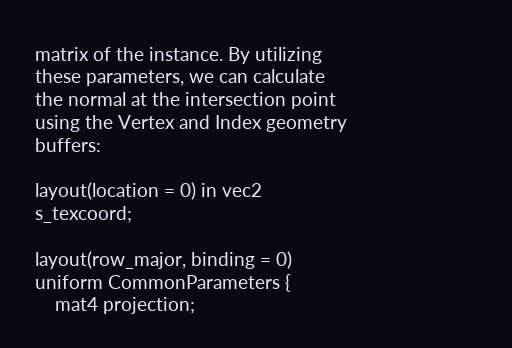matrix of the instance. By utilizing these parameters, we can calculate the normal at the intersection point using the Vertex and Index geometry buffers:

layout(location = 0) in vec2 s_texcoord;

layout(row_major, binding = 0) uniform CommonParameters {
    mat4 projection;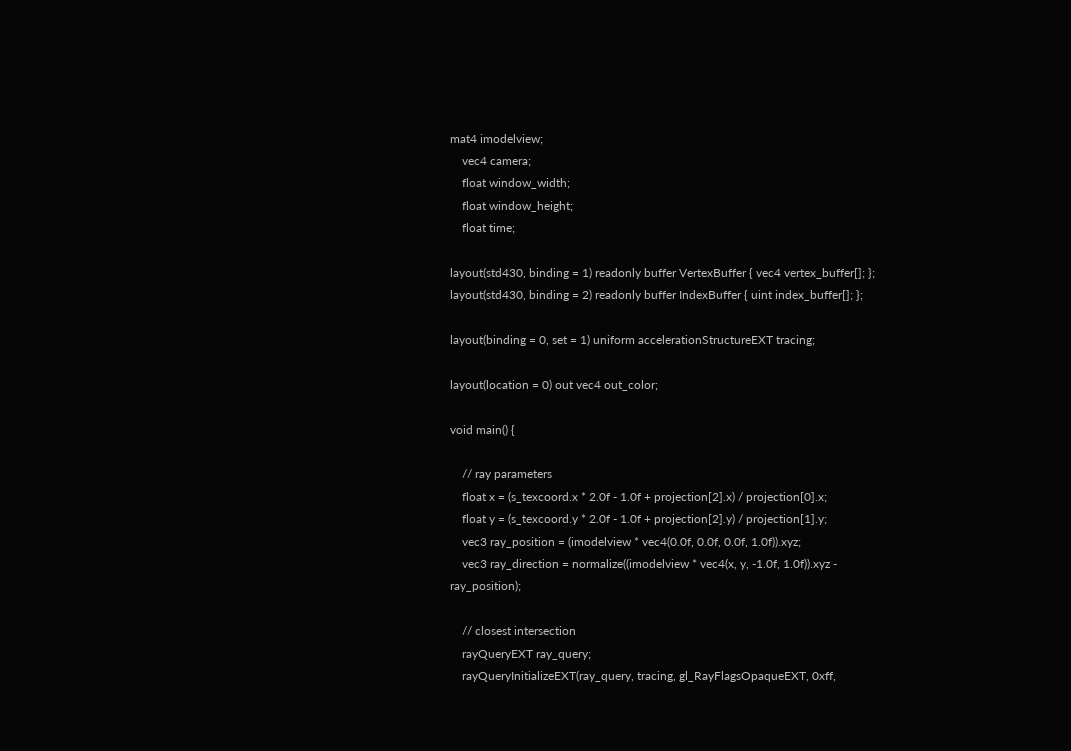mat4 imodelview;
    vec4 camera;
    float window_width;
    float window_height;
    float time;

layout(std430, binding = 1) readonly buffer VertexBuffer { vec4 vertex_buffer[]; };
layout(std430, binding = 2) readonly buffer IndexBuffer { uint index_buffer[]; };

layout(binding = 0, set = 1) uniform accelerationStructureEXT tracing;

layout(location = 0) out vec4 out_color;

void main() {

    // ray parameters
    float x = (s_texcoord.x * 2.0f - 1.0f + projection[2].x) / projection[0].x;
    float y = (s_texcoord.y * 2.0f - 1.0f + projection[2].y) / projection[1].y;
    vec3 ray_position = (imodelview * vec4(0.0f, 0.0f, 0.0f, 1.0f)).xyz;
    vec3 ray_direction = normalize((imodelview * vec4(x, y, -1.0f, 1.0f)).xyz - ray_position);

    // closest intersection
    rayQueryEXT ray_query;
    rayQueryInitializeEXT(ray_query, tracing, gl_RayFlagsOpaqueEXT, 0xff,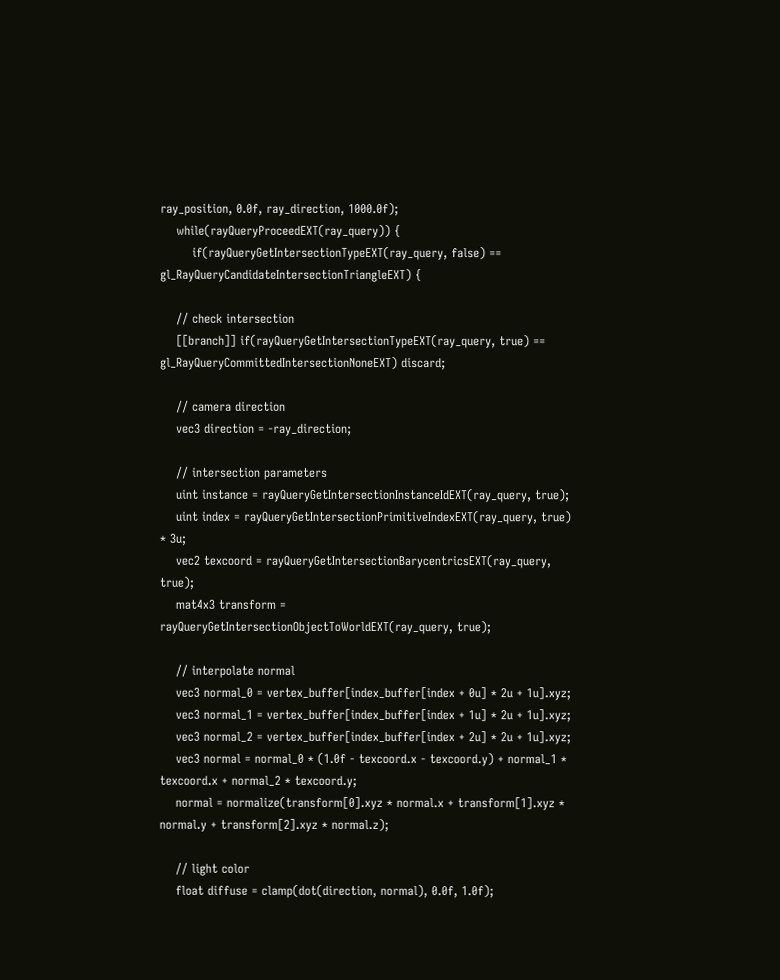ray_position, 0.0f, ray_direction, 1000.0f);
    while(rayQueryProceedEXT(ray_query)) {
        if(rayQueryGetIntersectionTypeEXT(ray_query, false) == gl_RayQueryCandidateIntersectionTriangleEXT) {

    // check intersection
    [[branch]] if(rayQueryGetIntersectionTypeEXT(ray_query, true) == gl_RayQueryCommittedIntersectionNoneEXT) discard;

    // camera direction
    vec3 direction = -ray_direction;

    // intersection parameters
    uint instance = rayQueryGetIntersectionInstanceIdEXT(ray_query, true);
    uint index = rayQueryGetIntersectionPrimitiveIndexEXT(ray_query, true) * 3u;
    vec2 texcoord = rayQueryGetIntersectionBarycentricsEXT(ray_query, true);
    mat4x3 transform = rayQueryGetIntersectionObjectToWorldEXT(ray_query, true);

    // interpolate normal
    vec3 normal_0 = vertex_buffer[index_buffer[index + 0u] * 2u + 1u].xyz;
    vec3 normal_1 = vertex_buffer[index_buffer[index + 1u] * 2u + 1u].xyz;
    vec3 normal_2 = vertex_buffer[index_buffer[index + 2u] * 2u + 1u].xyz;
    vec3 normal = normal_0 * (1.0f - texcoord.x - texcoord.y) + normal_1 * texcoord.x + normal_2 * texcoord.y;
    normal = normalize(transform[0].xyz * normal.x + transform[1].xyz * normal.y + transform[2].xyz * normal.z);

    // light color
    float diffuse = clamp(dot(direction, normal), 0.0f, 1.0f);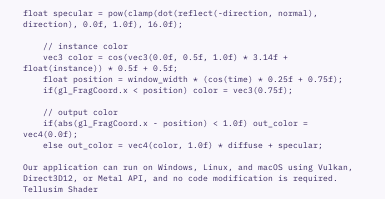float specular = pow(clamp(dot(reflect(-direction, normal), direction), 0.0f, 1.0f), 16.0f);

    // instance color
    vec3 color = cos(vec3(0.0f, 0.5f, 1.0f) * 3.14f + float(instance)) * 0.5f + 0.5f;
    float position = window_width * (cos(time) * 0.25f + 0.75f);
    if(gl_FragCoord.x < position) color = vec3(0.75f);

    // output color
    if(abs(gl_FragCoord.x - position) < 1.0f) out_color = vec4(0.0f);
    else out_color = vec4(color, 1.0f) * diffuse + specular;

Our application can run on Windows, Linux, and macOS using Vulkan, Direct3D12, or Metal API, and no code modification is required. Tellusim Shader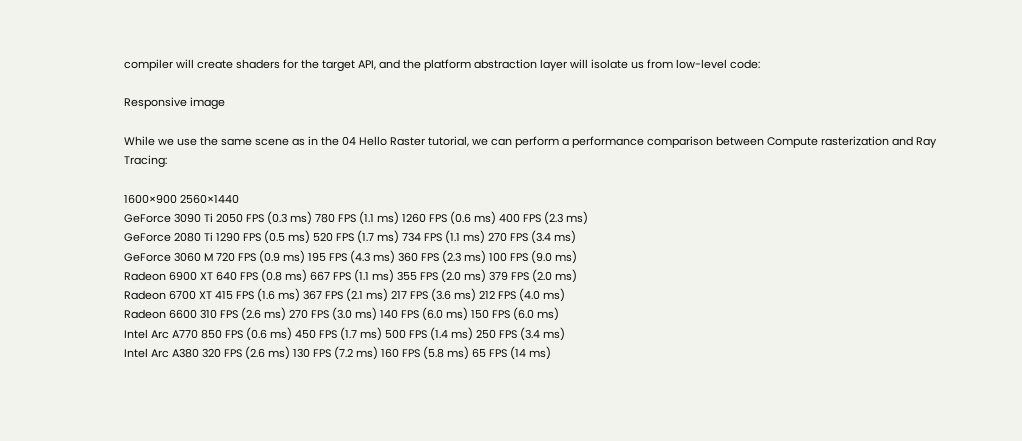compiler will create shaders for the target API, and the platform abstraction layer will isolate us from low-level code:

Responsive image

While we use the same scene as in the 04 Hello Raster tutorial, we can perform a performance comparison between Compute rasterization and Ray Tracing:

1600×900 2560×1440
GeForce 3090 Ti 2050 FPS (0.3 ms) 780 FPS (1.1 ms) 1260 FPS (0.6 ms) 400 FPS (2.3 ms)
GeForce 2080 Ti 1290 FPS (0.5 ms) 520 FPS (1.7 ms) 734 FPS (1.1 ms) 270 FPS (3.4 ms)
GeForce 3060 M 720 FPS (0.9 ms) 195 FPS (4.3 ms) 360 FPS (2.3 ms) 100 FPS (9.0 ms)
Radeon 6900 XT 640 FPS (0.8 ms) 667 FPS (1.1 ms) 355 FPS (2.0 ms) 379 FPS (2.0 ms)
Radeon 6700 XT 415 FPS (1.6 ms) 367 FPS (2.1 ms) 217 FPS (3.6 ms) 212 FPS (4.0 ms)
Radeon 6600 310 FPS (2.6 ms) 270 FPS (3.0 ms) 140 FPS (6.0 ms) 150 FPS (6.0 ms)
Intel Arc A770 850 FPS (0.6 ms) 450 FPS (1.7 ms) 500 FPS (1.4 ms) 250 FPS (3.4 ms)
Intel Arc A380 320 FPS (2.6 ms) 130 FPS (7.2 ms) 160 FPS (5.8 ms) 65 FPS (14 ms)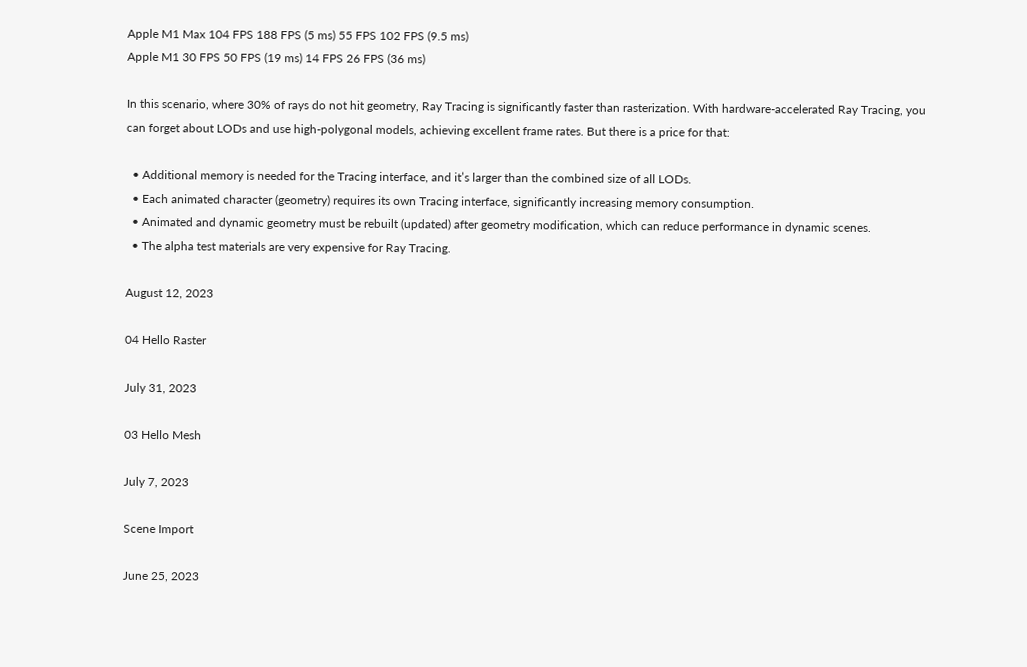Apple M1 Max 104 FPS 188 FPS (5 ms) 55 FPS 102 FPS (9.5 ms)
Apple M1 30 FPS 50 FPS (19 ms) 14 FPS 26 FPS (36 ms)

In this scenario, where 30% of rays do not hit geometry, Ray Tracing is significantly faster than rasterization. With hardware-accelerated Ray Tracing, you can forget about LODs and use high-polygonal models, achieving excellent frame rates. But there is a price for that:

  • Additional memory is needed for the Tracing interface, and it’s larger than the combined size of all LODs.
  • Each animated character (geometry) requires its own Tracing interface, significantly increasing memory consumption.
  • Animated and dynamic geometry must be rebuilt (updated) after geometry modification, which can reduce performance in dynamic scenes.
  • The alpha test materials are very expensive for Ray Tracing.

August 12, 2023

04 Hello Raster

July 31, 2023

03 Hello Mesh

July 7, 2023

Scene Import

June 25, 2023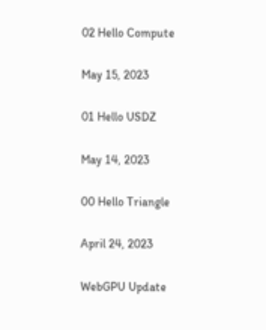02 Hello Compute

May 15, 2023

01 Hello USDZ

May 14, 2023

00 Hello Triangle

April 24, 2023

WebGPU Update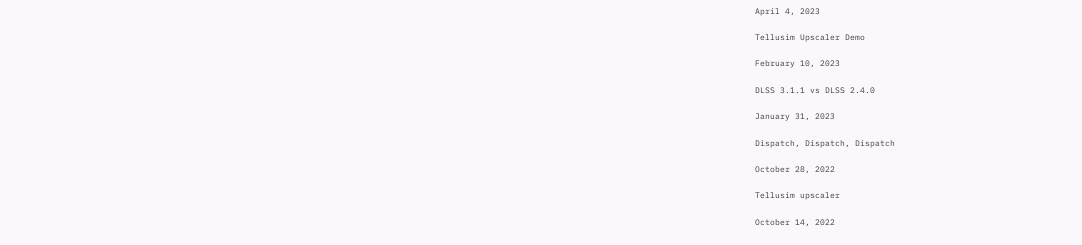April 4, 2023

Tellusim Upscaler Demo

February 10, 2023

DLSS 3.1.1 vs DLSS 2.4.0

January 31, 2023

Dispatch, Dispatch, Dispatch

October 28, 2022

Tellusim upscaler

October 14, 2022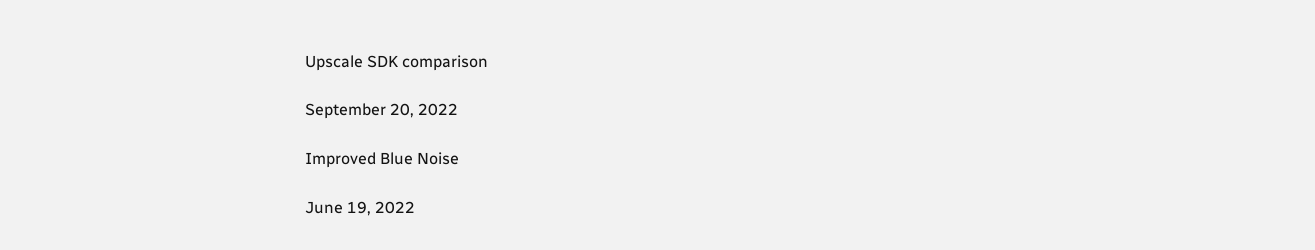Upscale SDK comparison

September 20, 2022

Improved Blue Noise

June 19, 2022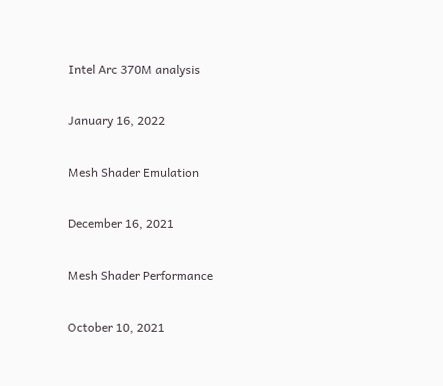Intel Arc 370M analysis

January 16, 2022

Mesh Shader Emulation

December 16, 2021

Mesh Shader Performance

October 10, 2021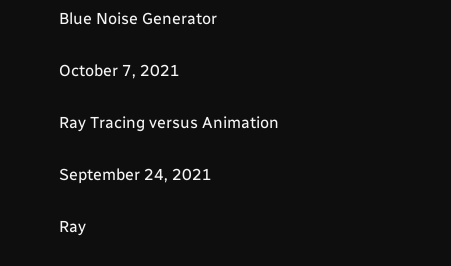Blue Noise Generator

October 7, 2021

Ray Tracing versus Animation

September 24, 2021

Ray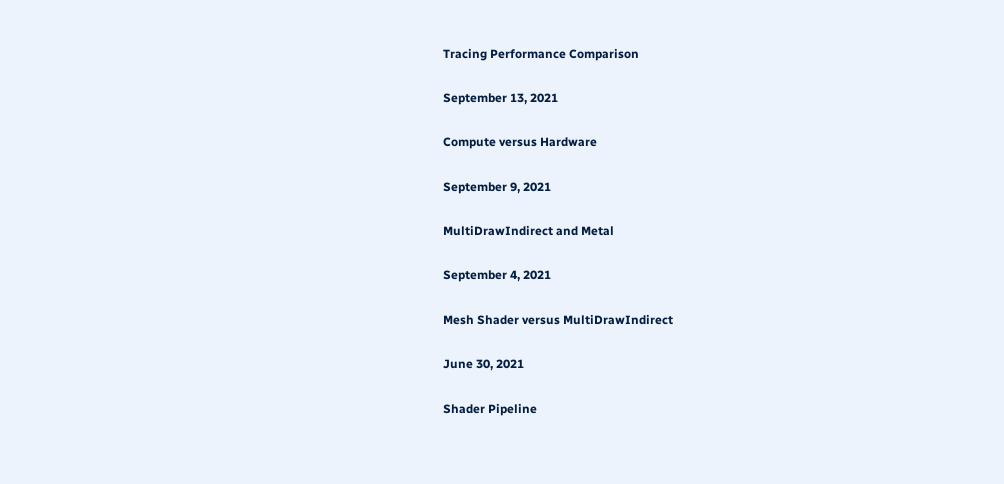Tracing Performance Comparison

September 13, 2021

Compute versus Hardware

September 9, 2021

MultiDrawIndirect and Metal

September 4, 2021

Mesh Shader versus MultiDrawIndirect

June 30, 2021

Shader Pipeline